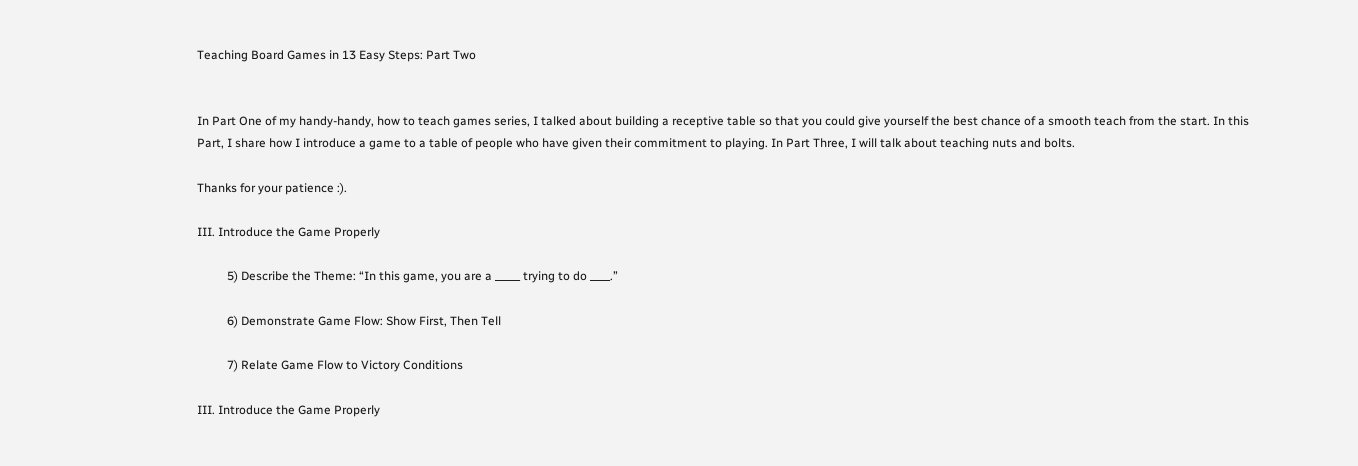Teaching Board Games in 13 Easy Steps: Part Two


In Part One of my handy-handy, how to teach games series, I talked about building a receptive table so that you could give yourself the best chance of a smooth teach from the start. In this Part, I share how I introduce a game to a table of people who have given their commitment to playing. In Part Three, I will talk about teaching nuts and bolts.

Thanks for your patience :).

III. Introduce the Game Properly

          5) Describe the Theme: “In this game, you are a _____ trying to do ____.”

          6) Demonstrate Game Flow: Show First, Then Tell

          7) Relate Game Flow to Victory Conditions

III. Introduce the Game Properly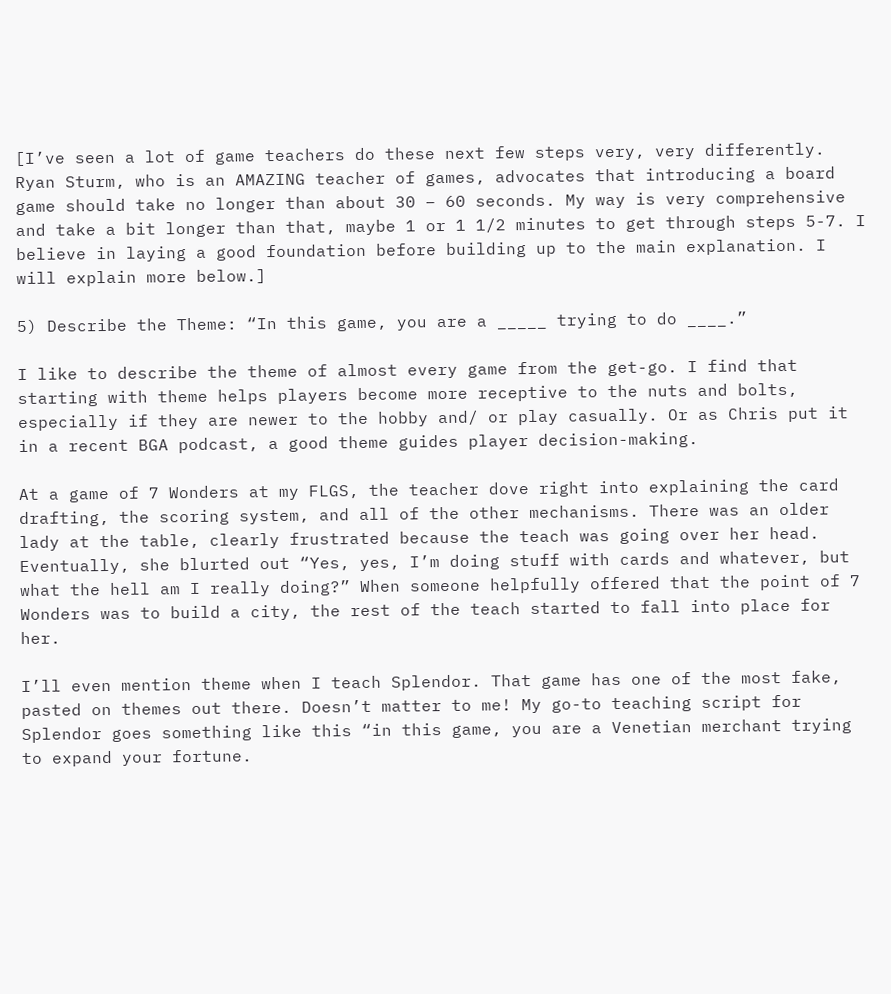[I’ve seen a lot of game teachers do these next few steps very, very differently. Ryan Sturm, who is an AMAZING teacher of games, advocates that introducing a board game should take no longer than about 30 – 60 seconds. My way is very comprehensive and take a bit longer than that, maybe 1 or 1 1/2 minutes to get through steps 5-7. I believe in laying a good foundation before building up to the main explanation. I will explain more below.]

5) Describe the Theme: “In this game, you are a _____ trying to do ____.”

I like to describe the theme of almost every game from the get-go. I find that starting with theme helps players become more receptive to the nuts and bolts, especially if they are newer to the hobby and/ or play casually. Or as Chris put it in a recent BGA podcast, a good theme guides player decision-making.

At a game of 7 Wonders at my FLGS, the teacher dove right into explaining the card drafting, the scoring system, and all of the other mechanisms. There was an older lady at the table, clearly frustrated because the teach was going over her head. Eventually, she blurted out “Yes, yes, I’m doing stuff with cards and whatever, but what the hell am I really doing?” When someone helpfully offered that the point of 7 Wonders was to build a city, the rest of the teach started to fall into place for her.

I’ll even mention theme when I teach Splendor. That game has one of the most fake, pasted on themes out there. Doesn’t matter to me! My go-to teaching script for Splendor goes something like this “in this game, you are a Venetian merchant trying to expand your fortune.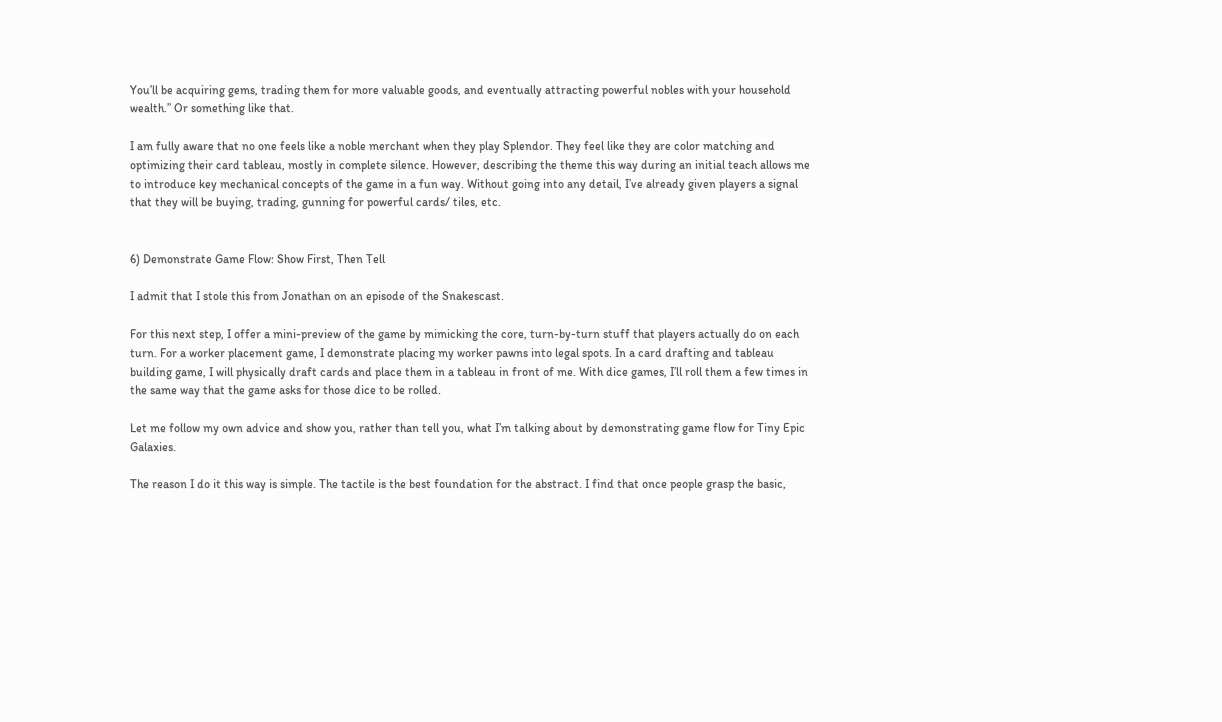You’ll be acquiring gems, trading them for more valuable goods, and eventually attracting powerful nobles with your household wealth.” Or something like that.

I am fully aware that no one feels like a noble merchant when they play Splendor. They feel like they are color matching and optimizing their card tableau, mostly in complete silence. However, describing the theme this way during an initial teach allows me to introduce key mechanical concepts of the game in a fun way. Without going into any detail, I’ve already given players a signal that they will be buying, trading, gunning for powerful cards/ tiles, etc.


6) Demonstrate Game Flow: Show First, Then Tell

I admit that I stole this from Jonathan on an episode of the Snakescast.

For this next step, I offer a mini-preview of the game by mimicking the core, turn-by-turn stuff that players actually do on each turn. For a worker placement game, I demonstrate placing my worker pawns into legal spots. In a card drafting and tableau building game, I will physically draft cards and place them in a tableau in front of me. With dice games, I’ll roll them a few times in the same way that the game asks for those dice to be rolled.

Let me follow my own advice and show you, rather than tell you, what I’m talking about by demonstrating game flow for Tiny Epic Galaxies.

The reason I do it this way is simple. The tactile is the best foundation for the abstract. I find that once people grasp the basic,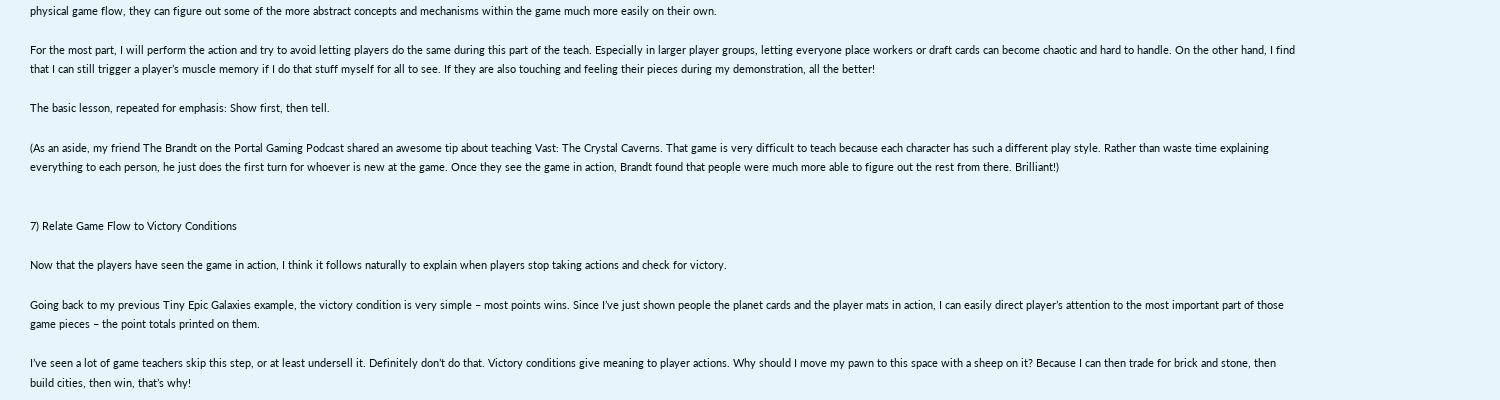physical game flow, they can figure out some of the more abstract concepts and mechanisms within the game much more easily on their own.

For the most part, I will perform the action and try to avoid letting players do the same during this part of the teach. Especially in larger player groups, letting everyone place workers or draft cards can become chaotic and hard to handle. On the other hand, I find that I can still trigger a player’s muscle memory if I do that stuff myself for all to see. If they are also touching and feeling their pieces during my demonstration, all the better!

The basic lesson, repeated for emphasis: Show first, then tell.

(As an aside, my friend The Brandt on the Portal Gaming Podcast shared an awesome tip about teaching Vast: The Crystal Caverns. That game is very difficult to teach because each character has such a different play style. Rather than waste time explaining everything to each person, he just does the first turn for whoever is new at the game. Once they see the game in action, Brandt found that people were much more able to figure out the rest from there. Brilliant!)


7) Relate Game Flow to Victory Conditions

Now that the players have seen the game in action, I think it follows naturally to explain when players stop taking actions and check for victory.

Going back to my previous Tiny Epic Galaxies example, the victory condition is very simple – most points wins. Since I’ve just shown people the planet cards and the player mats in action, I can easily direct player’s attention to the most important part of those game pieces – the point totals printed on them.

I’ve seen a lot of game teachers skip this step, or at least undersell it. Definitely don’t do that. Victory conditions give meaning to player actions. Why should I move my pawn to this space with a sheep on it? Because I can then trade for brick and stone, then build cities, then win, that’s why!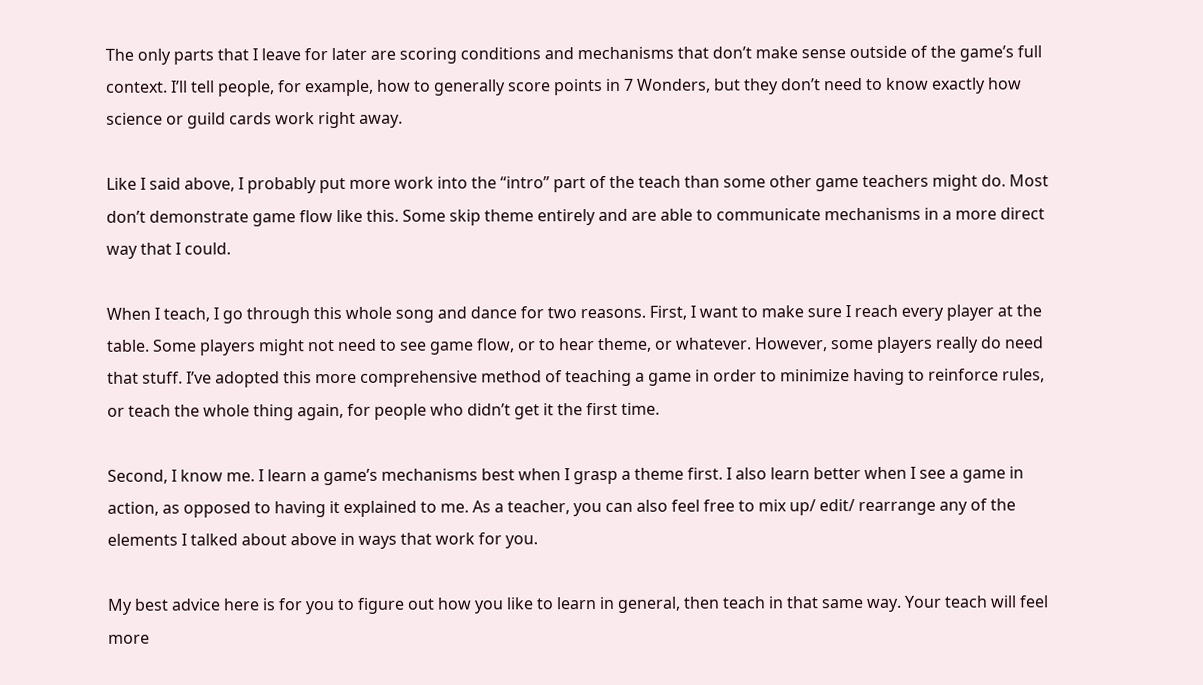The only parts that I leave for later are scoring conditions and mechanisms that don’t make sense outside of the game’s full context. I’ll tell people, for example, how to generally score points in 7 Wonders, but they don’t need to know exactly how science or guild cards work right away.

Like I said above, I probably put more work into the “intro” part of the teach than some other game teachers might do. Most don’t demonstrate game flow like this. Some skip theme entirely and are able to communicate mechanisms in a more direct way that I could.

When I teach, I go through this whole song and dance for two reasons. First, I want to make sure I reach every player at the table. Some players might not need to see game flow, or to hear theme, or whatever. However, some players really do need that stuff. I’ve adopted this more comprehensive method of teaching a game in order to minimize having to reinforce rules, or teach the whole thing again, for people who didn’t get it the first time.

Second, I know me. I learn a game’s mechanisms best when I grasp a theme first. I also learn better when I see a game in action, as opposed to having it explained to me. As a teacher, you can also feel free to mix up/ edit/ rearrange any of the elements I talked about above in ways that work for you.

My best advice here is for you to figure out how you like to learn in general, then teach in that same way. Your teach will feel more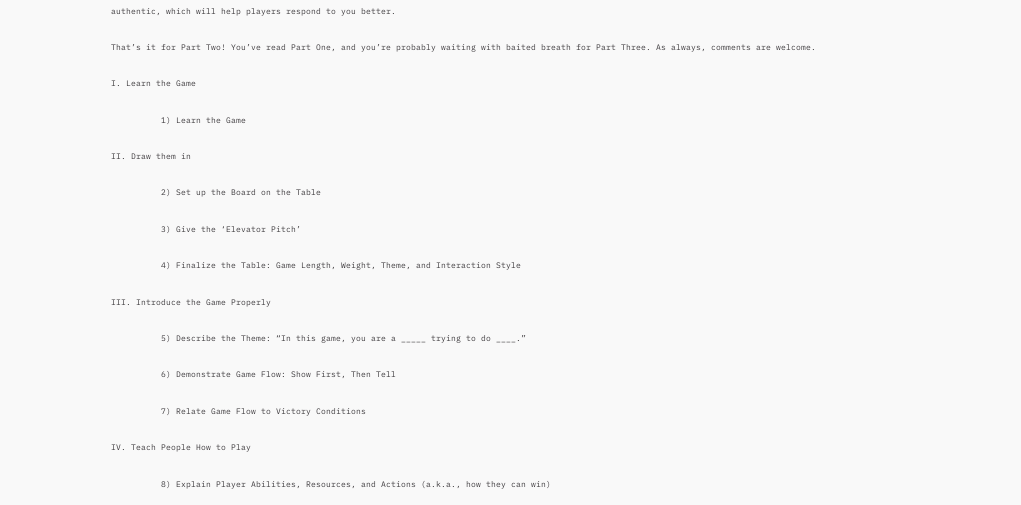authentic, which will help players respond to you better.

That’s it for Part Two! You’ve read Part One, and you’re probably waiting with baited breath for Part Three. As always, comments are welcome.

I. Learn the Game

          1) Learn the Game

II. Draw them in

          2) Set up the Board on the Table

          3) Give the ‘Elevator Pitch’

          4) Finalize the Table: Game Length, Weight, Theme, and Interaction Style

III. Introduce the Game Properly

          5) Describe the Theme: “In this game, you are a _____ trying to do ____.”

          6) Demonstrate Game Flow: Show First, Then Tell

          7) Relate Game Flow to Victory Conditions

IV. Teach People How to Play

          8) Explain Player Abilities, Resources, and Actions (a.k.a., how they can win)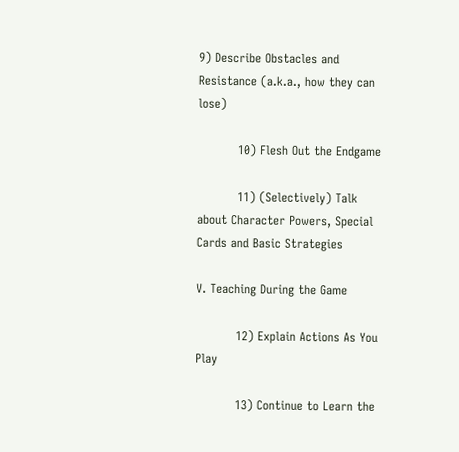9) Describe Obstacles and Resistance (a.k.a., how they can lose)

          10) Flesh Out the Endgame

          11) (Selectively) Talk about Character Powers, Special Cards and Basic Strategies

V. Teaching During the Game

          12) Explain Actions As You Play

          13) Continue to Learn the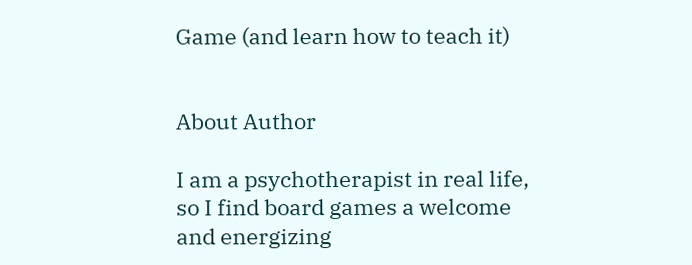Game (and learn how to teach it)


About Author

I am a psychotherapist in real life, so I find board games a welcome and energizing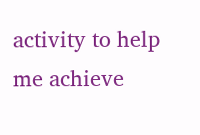activity to help me achieve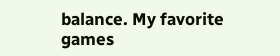balance. My favorite games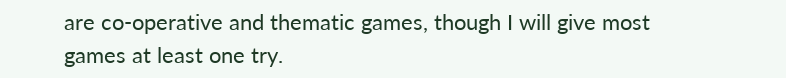are co-operative and thematic games, though I will give most games at least one try.